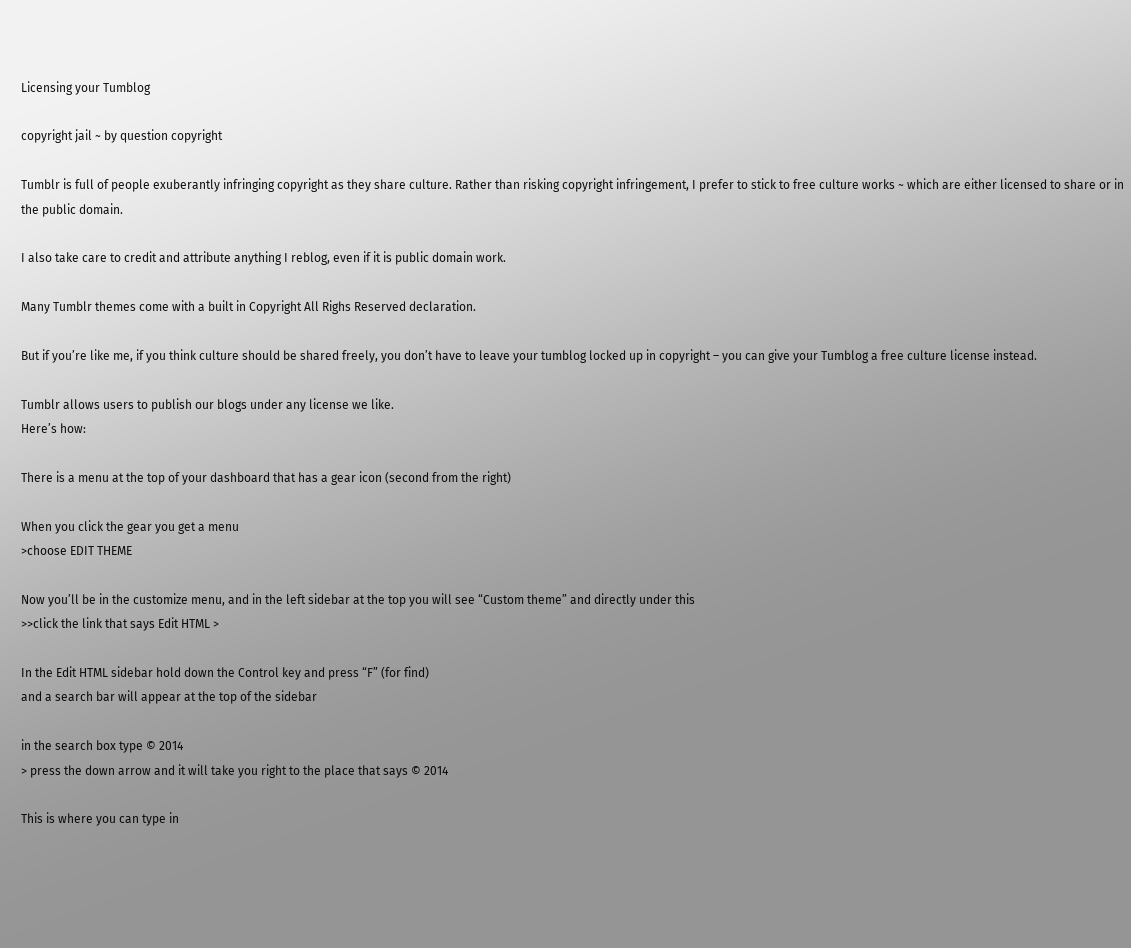Licensing your Tumblog

copyright jail ~ by question copyright

Tumblr is full of people exuberantly infringing copyright as they share culture. Rather than risking copyright infringement, I prefer to stick to free culture works ~ which are either licensed to share or in the public domain.

I also take care to credit and attribute anything I reblog, even if it is public domain work.

Many Tumblr themes come with a built in Copyright All Righs Reserved declaration.

But if you’re like me, if you think culture should be shared freely, you don’t have to leave your tumblog locked up in copyright – you can give your Tumblog a free culture license instead.

Tumblr allows users to publish our blogs under any license we like.
Here’s how:

There is a menu at the top of your dashboard that has a gear icon (second from the right)

When you click the gear you get a menu
>choose EDIT THEME

Now you’ll be in the customize menu, and in the left sidebar at the top you will see “Custom theme” and directly under this
>>click the link that says Edit HTML >

In the Edit HTML sidebar hold down the Control key and press “F” (for find)
and a search bar will appear at the top of the sidebar

in the search box type © 2014
> press the down arrow and it will take you right to the place that says © 2014

This is where you can type in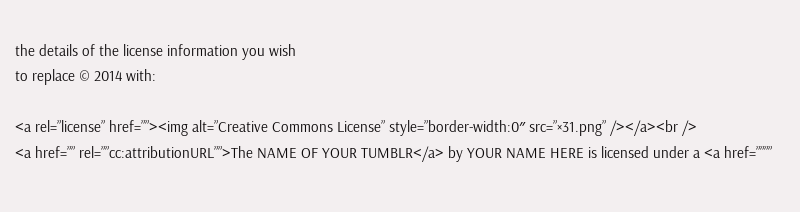the details of the license information you wish
to replace © 2014 with:

<a rel=”license” href=””><img alt=”Creative Commons License” style=”border-width:0″ src=”×31.png” /></a><br />
<a href=”” rel=””cc:attributionURL””>The NAME OF YOUR TUMBLR</a> by YOUR NAME HERE is licensed under a <a href=””””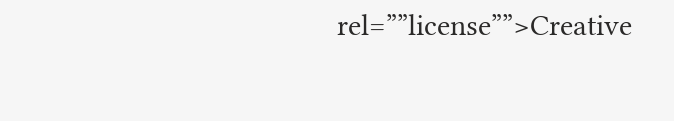rel=””license””>Creative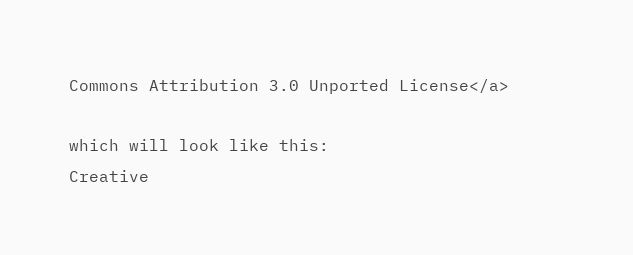Commons Attribution 3.0 Unported License</a>

which will look like this:
Creative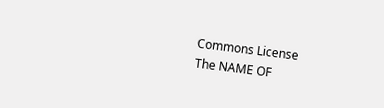Commons License
The NAME OF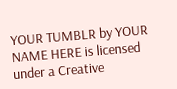YOUR TUMBLR by YOUR NAME HERE is licensed under a Creative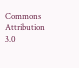Commons Attribution 3.0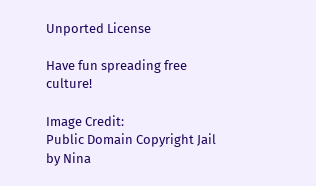Unported License

Have fun spreading free culture!

Image Credit:
Public Domain Copyright Jail by Nina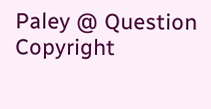Paley @ Question Copyright